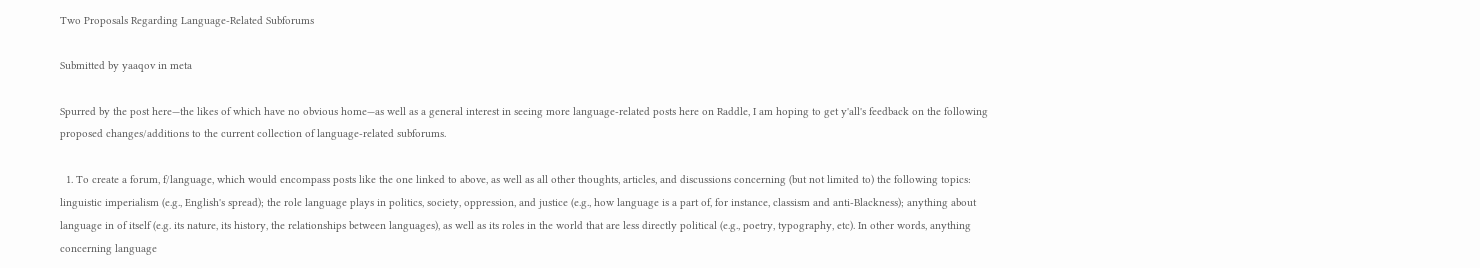Two Proposals Regarding Language-Related Subforums

Submitted by yaaqov in meta

Spurred by the post here—the likes of which have no obvious home—as well as a general interest in seeing more language-related posts here on Raddle, I am hoping to get y'all's feedback on the following proposed changes/additions to the current collection of language-related subforums.

  1. To create a forum, f/language, which would encompass posts like the one linked to above, as well as all other thoughts, articles, and discussions concerning (but not limited to) the following topics: linguistic imperialism (e.g., English's spread); the role language plays in politics, society, oppression, and justice (e.g., how language is a part of, for instance, classism and anti-Blackness); anything about language in of itself (e.g. its nature, its history, the relationships between languages), as well as its roles in the world that are less directly political (e.g., poetry, typography, etc). In other words, anything concerning language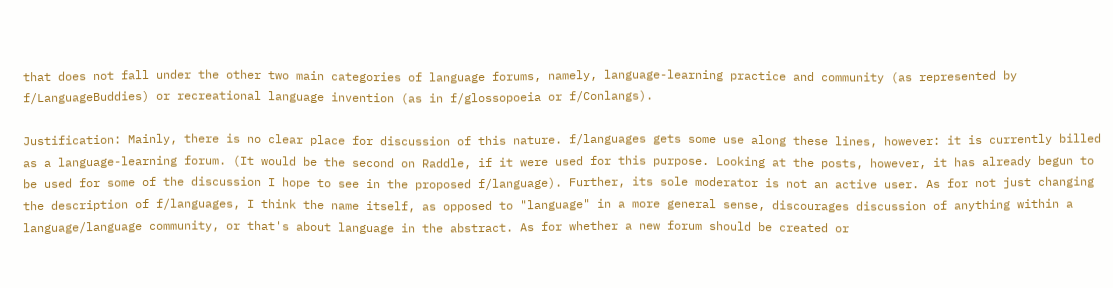that does not fall under the other two main categories of language forums, namely, language-learning practice and community (as represented by f/LanguageBuddies) or recreational language invention (as in f/glossopoeia or f/Conlangs).

Justification: Mainly, there is no clear place for discussion of this nature. f/languages gets some use along these lines, however: it is currently billed as a language-learning forum. (It would be the second on Raddle, if it were used for this purpose. Looking at the posts, however, it has already begun to be used for some of the discussion I hope to see in the proposed f/language). Further, its sole moderator is not an active user. As for not just changing the description of f/languages, I think the name itself, as opposed to "language" in a more general sense, discourages discussion of anything within a language/language community, or that's about language in the abstract. As for whether a new forum should be created or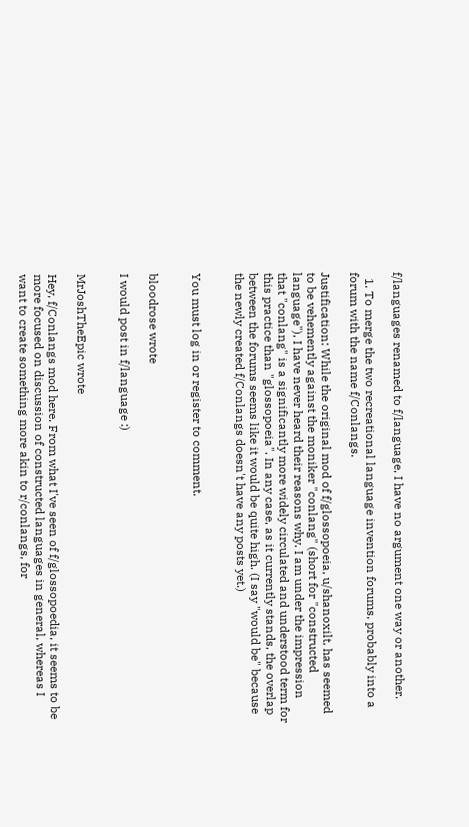f/languages renamed to f/language, I have no argument one way or another.

  1. To merge the two recreational language invention forums, probably into a forum with the name f/Conlangs.

Justification: While the original mod of f/glossopoeia, u/shanoxilt, has seemed to be vehemently against the moniker "conlang" (short for "constructed language"), I have never heard their reasons why. I am under the impression that "conlang" is a significantly more widely circulated and understood term for this practice than "glossopoeia". In any case, as it currently stands, the overlap between the forums seems like it would be quite high. (I say "would be" because the newly created f/Conlangs doesn't have any posts yet.)


You must log in or register to comment.


bloodrose wrote

I would post in f/language :)


MrJoshTheEpic wrote

Hey, f/Conlangs mod here. From what I've seen of f/glossopoedia, it seems to be more focused on discussion of constructed languages in general, whereas I want to create something more akin to r/conlangs, for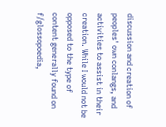discussion and creation of peoples' own conlangs, and activities to assist in their creation. While I would not be opposed to the type of content generally found on f/glossopoedia,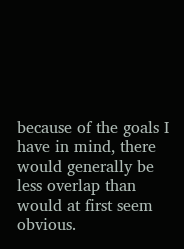because of the goals I have in mind, there would generally be less overlap than would at first seem obvious.